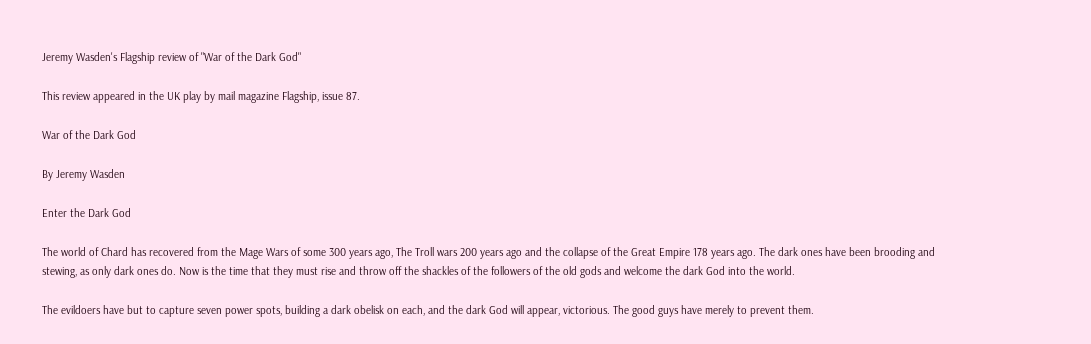Jeremy Wasden's Flagship review of "War of the Dark God"

This review appeared in the UK play by mail magazine Flagship, issue 87.

War of the Dark God

By Jeremy Wasden

Enter the Dark God

The world of Chard has recovered from the Mage Wars of some 300 years ago, The Troll wars 200 years ago and the collapse of the Great Empire 178 years ago. The dark ones have been brooding and stewing, as only dark ones do. Now is the time that they must rise and throw off the shackles of the followers of the old gods and welcome the dark God into the world.

The evildoers have but to capture seven power spots, building a dark obelisk on each, and the dark God will appear, victorious. The good guys have merely to prevent them.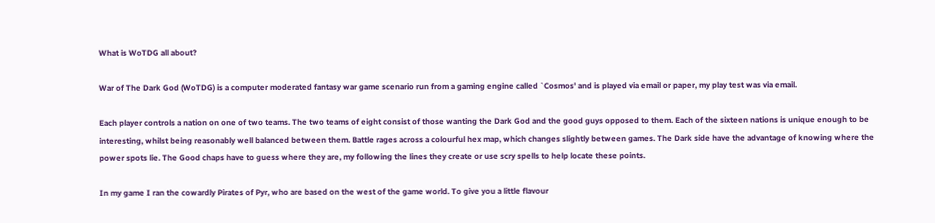What is WoTDG all about?

War of The Dark God (WoTDG) is a computer moderated fantasy war game scenario run from a gaming engine called `Cosmos' and is played via email or paper, my play test was via email.

Each player controls a nation on one of two teams. The two teams of eight consist of those wanting the Dark God and the good guys opposed to them. Each of the sixteen nations is unique enough to be interesting, whilst being reasonably well balanced between them. Battle rages across a colourful hex map, which changes slightly between games. The Dark side have the advantage of knowing where the power spots lie. The Good chaps have to guess where they are, my following the lines they create or use scry spells to help locate these points.

In my game I ran the cowardly Pirates of Pyr, who are based on the west of the game world. To give you a little flavour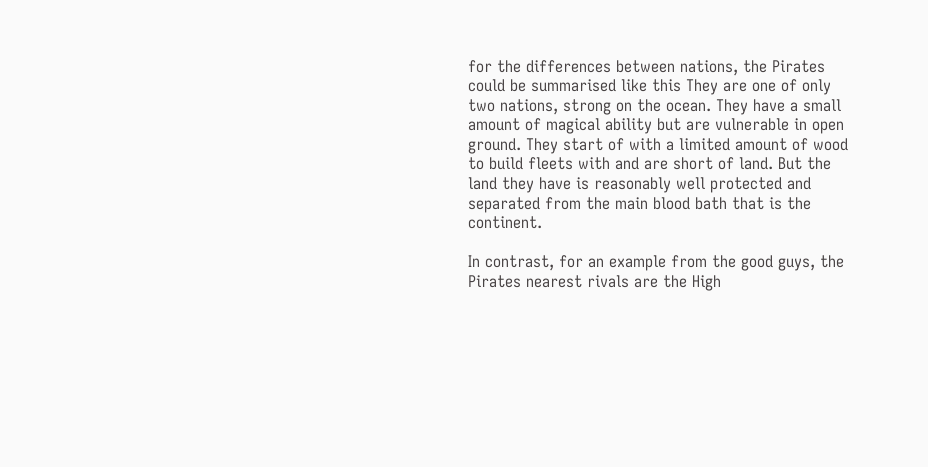for the differences between nations, the Pirates could be summarised like this They are one of only two nations, strong on the ocean. They have a small amount of magical ability but are vulnerable in open ground. They start of with a limited amount of wood to build fleets with and are short of land. But the land they have is reasonably well protected and separated from the main blood bath that is the continent.

In contrast, for an example from the good guys, the Pirates nearest rivals are the High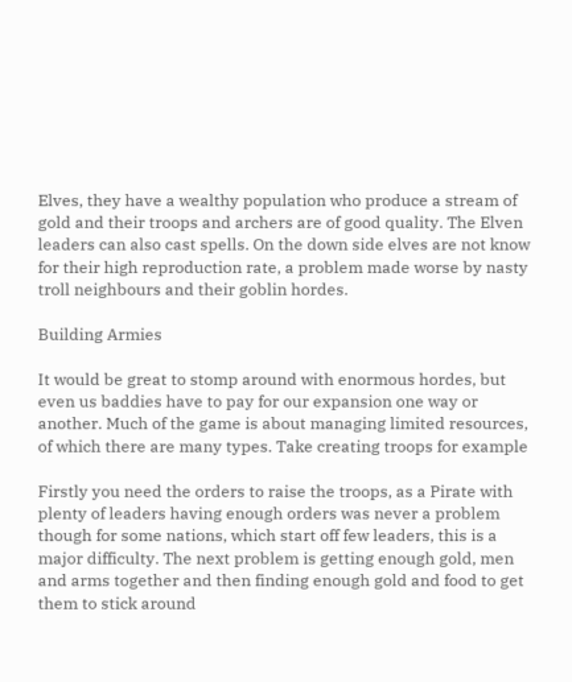Elves, they have a wealthy population who produce a stream of gold and their troops and archers are of good quality. The Elven leaders can also cast spells. On the down side elves are not know for their high reproduction rate, a problem made worse by nasty troll neighbours and their goblin hordes.

Building Armies

It would be great to stomp around with enormous hordes, but even us baddies have to pay for our expansion one way or another. Much of the game is about managing limited resources, of which there are many types. Take creating troops for example

Firstly you need the orders to raise the troops, as a Pirate with plenty of leaders having enough orders was never a problem though for some nations, which start off few leaders, this is a major difficulty. The next problem is getting enough gold, men and arms together and then finding enough gold and food to get them to stick around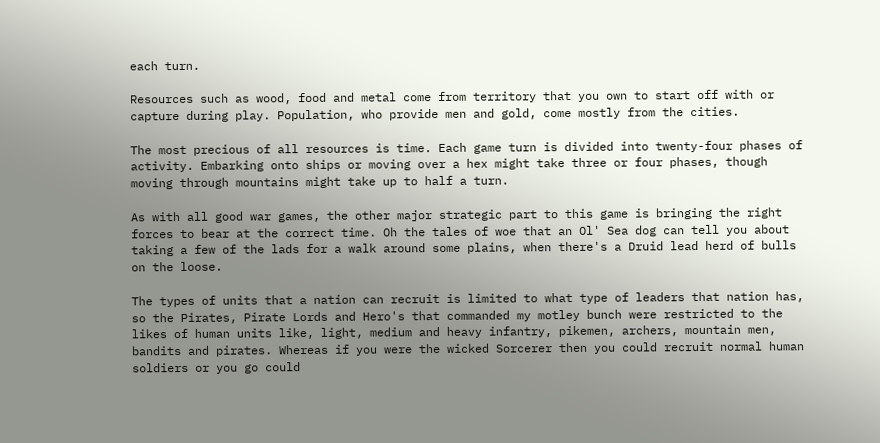each turn.

Resources such as wood, food and metal come from territory that you own to start off with or capture during play. Population, who provide men and gold, come mostly from the cities.

The most precious of all resources is time. Each game turn is divided into twenty-four phases of activity. Embarking onto ships or moving over a hex might take three or four phases, though moving through mountains might take up to half a turn.

As with all good war games, the other major strategic part to this game is bringing the right forces to bear at the correct time. Oh the tales of woe that an Ol' Sea dog can tell you about taking a few of the lads for a walk around some plains, when there's a Druid lead herd of bulls on the loose.

The types of units that a nation can recruit is limited to what type of leaders that nation has, so the Pirates, Pirate Lords and Hero's that commanded my motley bunch were restricted to the likes of human units like, light, medium and heavy infantry, pikemen, archers, mountain men, bandits and pirates. Whereas if you were the wicked Sorcerer then you could recruit normal human soldiers or you go could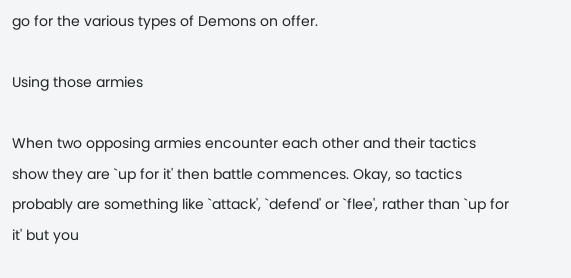go for the various types of Demons on offer.

Using those armies

When two opposing armies encounter each other and their tactics show they are `up for it' then battle commences. Okay, so tactics probably are something like `attack', `defend' or `flee', rather than `up for it' but you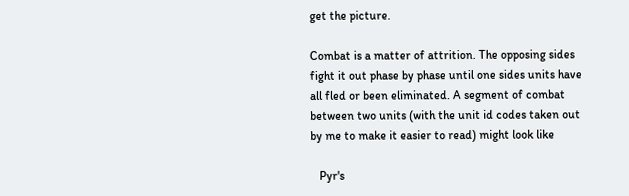get the picture.

Combat is a matter of attrition. The opposing sides fight it out phase by phase until one sides units have all fled or been eliminated. A segment of combat between two units (with the unit id codes taken out by me to make it easier to read) might look like

   Pyr's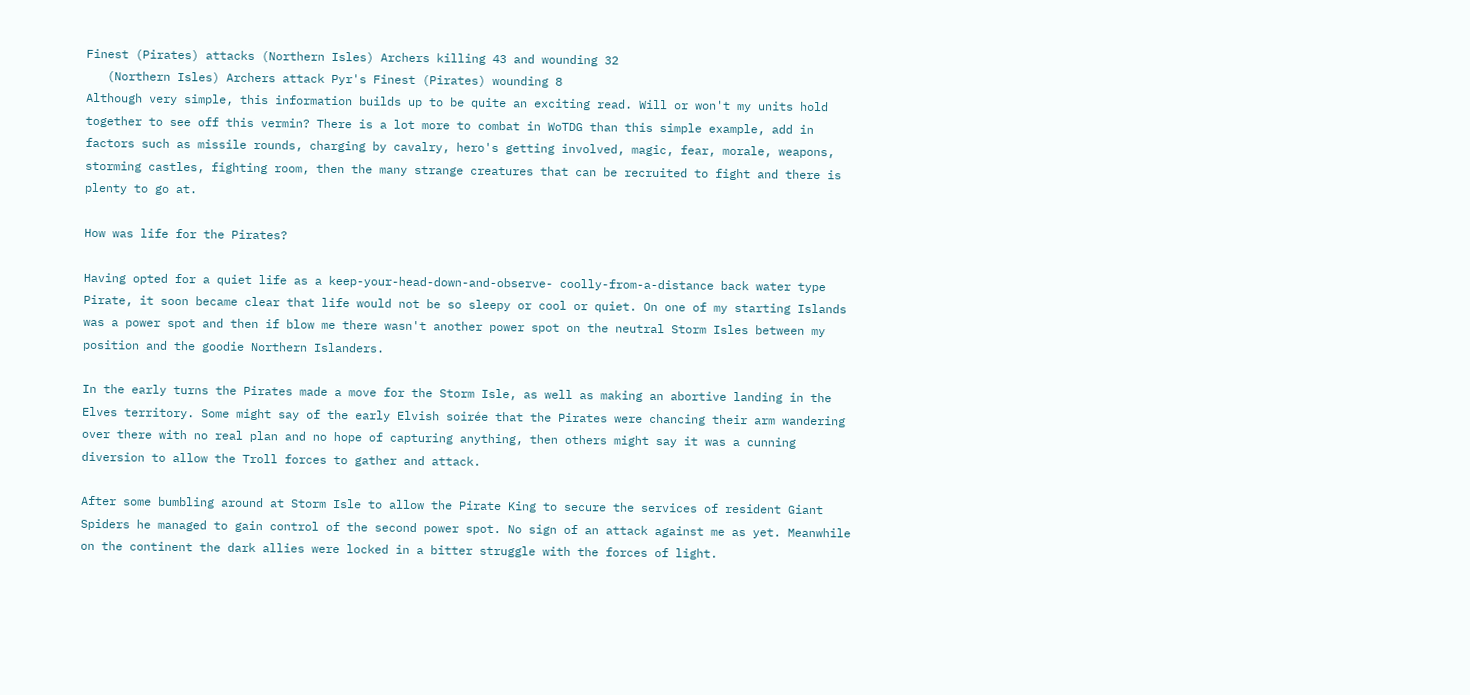Finest (Pirates) attacks (Northern Isles) Archers killing 43 and wounding 32
   (Northern Isles) Archers attack Pyr's Finest (Pirates) wounding 8
Although very simple, this information builds up to be quite an exciting read. Will or won't my units hold together to see off this vermin? There is a lot more to combat in WoTDG than this simple example, add in factors such as missile rounds, charging by cavalry, hero's getting involved, magic, fear, morale, weapons, storming castles, fighting room, then the many strange creatures that can be recruited to fight and there is plenty to go at.

How was life for the Pirates?

Having opted for a quiet life as a keep-your-head-down-and-observe- coolly-from-a-distance back water type Pirate, it soon became clear that life would not be so sleepy or cool or quiet. On one of my starting Islands was a power spot and then if blow me there wasn't another power spot on the neutral Storm Isles between my position and the goodie Northern Islanders.

In the early turns the Pirates made a move for the Storm Isle, as well as making an abortive landing in the Elves territory. Some might say of the early Elvish soirée that the Pirates were chancing their arm wandering over there with no real plan and no hope of capturing anything, then others might say it was a cunning diversion to allow the Troll forces to gather and attack.

After some bumbling around at Storm Isle to allow the Pirate King to secure the services of resident Giant Spiders he managed to gain control of the second power spot. No sign of an attack against me as yet. Meanwhile on the continent the dark allies were locked in a bitter struggle with the forces of light.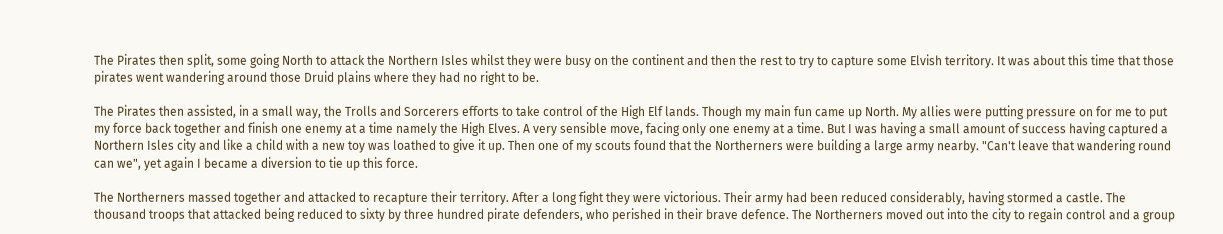The Pirates then split, some going North to attack the Northern Isles whilst they were busy on the continent and then the rest to try to capture some Elvish territory. It was about this time that those pirates went wandering around those Druid plains where they had no right to be.

The Pirates then assisted, in a small way, the Trolls and Sorcerers efforts to take control of the High Elf lands. Though my main fun came up North. My allies were putting pressure on for me to put my force back together and finish one enemy at a time namely the High Elves. A very sensible move, facing only one enemy at a time. But I was having a small amount of success having captured a Northern Isles city and like a child with a new toy was loathed to give it up. Then one of my scouts found that the Northerners were building a large army nearby. "Can't leave that wandering round can we", yet again I became a diversion to tie up this force.

The Northerners massed together and attacked to recapture their territory. After a long fight they were victorious. Their army had been reduced considerably, having stormed a castle. The thousand troops that attacked being reduced to sixty by three hundred pirate defenders, who perished in their brave defence. The Northerners moved out into the city to regain control and a group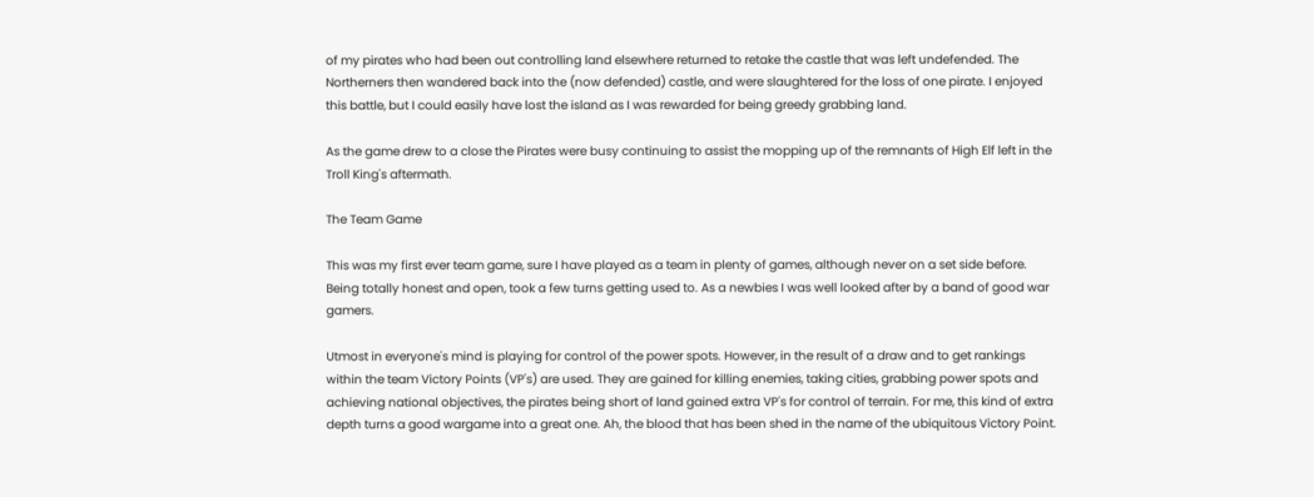of my pirates who had been out controlling land elsewhere returned to retake the castle that was left undefended. The Northerners then wandered back into the (now defended) castle, and were slaughtered for the loss of one pirate. I enjoyed this battle, but I could easily have lost the island as I was rewarded for being greedy grabbing land.

As the game drew to a close the Pirates were busy continuing to assist the mopping up of the remnants of High Elf left in the Troll King's aftermath.

The Team Game

This was my first ever team game, sure I have played as a team in plenty of games, although never on a set side before. Being totally honest and open, took a few turns getting used to. As a newbies I was well looked after by a band of good war gamers.

Utmost in everyone's mind is playing for control of the power spots. However, in the result of a draw and to get rankings within the team Victory Points (VP's) are used. They are gained for killing enemies, taking cities, grabbing power spots and achieving national objectives, the pirates being short of land gained extra VP's for control of terrain. For me, this kind of extra depth turns a good wargame into a great one. Ah, the blood that has been shed in the name of the ubiquitous Victory Point.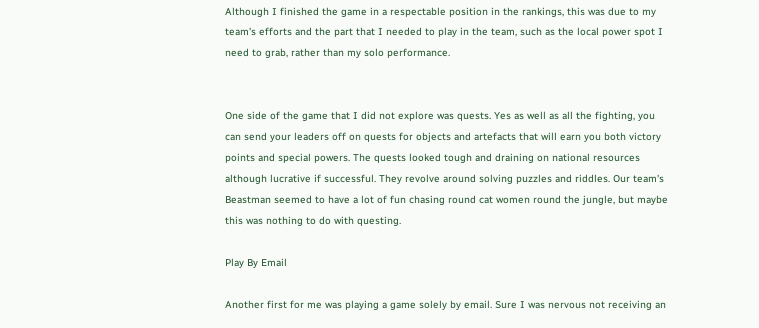Although I finished the game in a respectable position in the rankings, this was due to my team's efforts and the part that I needed to play in the team, such as the local power spot I need to grab, rather than my solo performance.


One side of the game that I did not explore was quests. Yes as well as all the fighting, you can send your leaders off on quests for objects and artefacts that will earn you both victory points and special powers. The quests looked tough and draining on national resources although lucrative if successful. They revolve around solving puzzles and riddles. Our team's Beastman seemed to have a lot of fun chasing round cat women round the jungle, but maybe this was nothing to do with questing.

Play By Email

Another first for me was playing a game solely by email. Sure I was nervous not receiving an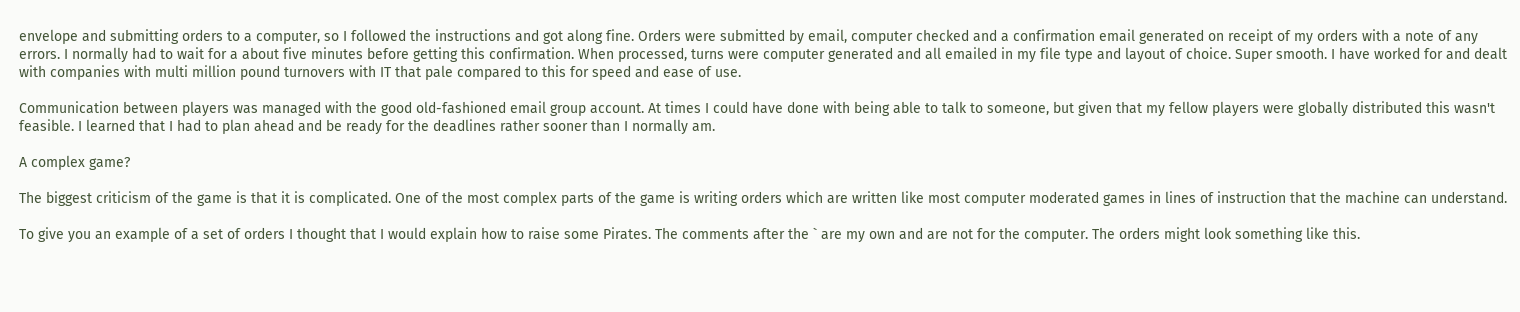envelope and submitting orders to a computer, so I followed the instructions and got along fine. Orders were submitted by email, computer checked and a confirmation email generated on receipt of my orders with a note of any errors. I normally had to wait for a about five minutes before getting this confirmation. When processed, turns were computer generated and all emailed in my file type and layout of choice. Super smooth. I have worked for and dealt with companies with multi million pound turnovers with IT that pale compared to this for speed and ease of use.

Communication between players was managed with the good old-fashioned email group account. At times I could have done with being able to talk to someone, but given that my fellow players were globally distributed this wasn't feasible. I learned that I had to plan ahead and be ready for the deadlines rather sooner than I normally am.

A complex game?

The biggest criticism of the game is that it is complicated. One of the most complex parts of the game is writing orders which are written like most computer moderated games in lines of instruction that the machine can understand.

To give you an example of a set of orders I thought that I would explain how to raise some Pirates. The comments after the ` are my own and are not for the computer. The orders might look something like this.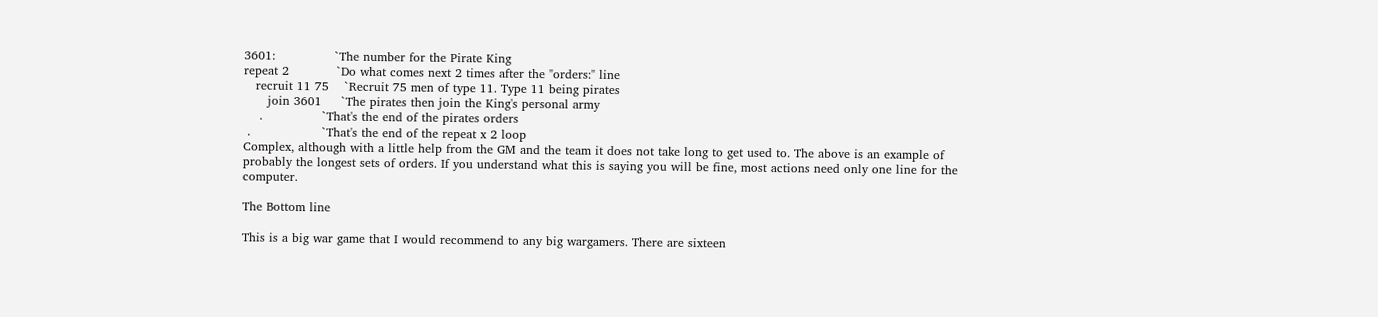3601:               `The number for the Pirate King
repeat 2            `Do what comes next 2 times after the "orders:" line
   recruit 11 75    `Recruit 75 men of type 11. Type 11 being pirates
      join 3601     `The pirates then join the King's personal army
    .               `That's the end of the pirates orders
 .                  `That's the end of the repeat x 2 loop
Complex, although with a little help from the GM and the team it does not take long to get used to. The above is an example of probably the longest sets of orders. If you understand what this is saying you will be fine, most actions need only one line for the computer.

The Bottom line

This is a big war game that I would recommend to any big wargamers. There are sixteen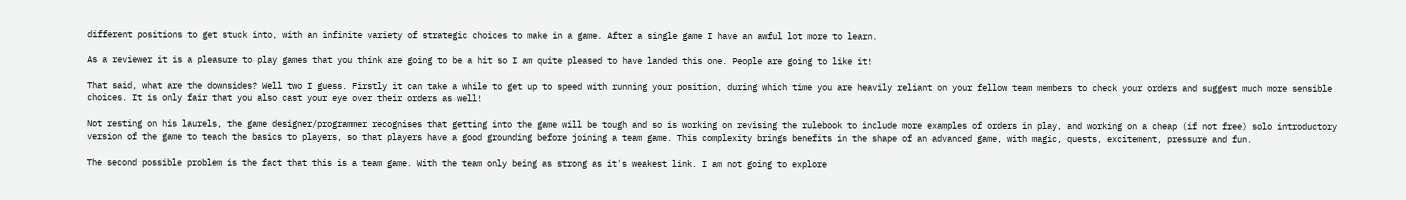different positions to get stuck into, with an infinite variety of strategic choices to make in a game. After a single game I have an awful lot more to learn.

As a reviewer it is a pleasure to play games that you think are going to be a hit so I am quite pleased to have landed this one. People are going to like it!

That said, what are the downsides? Well two I guess. Firstly it can take a while to get up to speed with running your position, during which time you are heavily reliant on your fellow team members to check your orders and suggest much more sensible choices. It is only fair that you also cast your eye over their orders as well!

Not resting on his laurels, the game designer/programmer recognises that getting into the game will be tough and so is working on revising the rulebook to include more examples of orders in play, and working on a cheap (if not free) solo introductory version of the game to teach the basics to players, so that players have a good grounding before joining a team game. This complexity brings benefits in the shape of an advanced game, with magic, quests, excitement, pressure and fun.

The second possible problem is the fact that this is a team game. With the team only being as strong as it's weakest link. I am not going to explore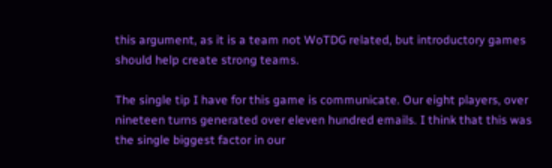this argument, as it is a team not WoTDG related, but introductory games should help create strong teams.

The single tip I have for this game is communicate. Our eight players, over nineteen turns generated over eleven hundred emails. I think that this was the single biggest factor in our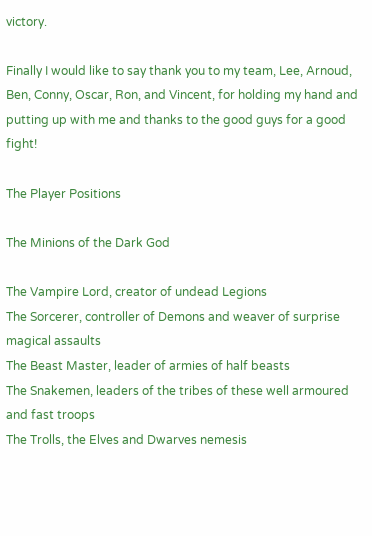victory.

Finally I would like to say thank you to my team, Lee, Arnoud, Ben, Conny, Oscar, Ron, and Vincent, for holding my hand and putting up with me and thanks to the good guys for a good fight!

The Player Positions

The Minions of the Dark God

The Vampire Lord, creator of undead Legions
The Sorcerer, controller of Demons and weaver of surprise magical assaults
The Beast Master, leader of armies of half beasts
The Snakemen, leaders of the tribes of these well armoured and fast troops
The Trolls, the Elves and Dwarves nemesis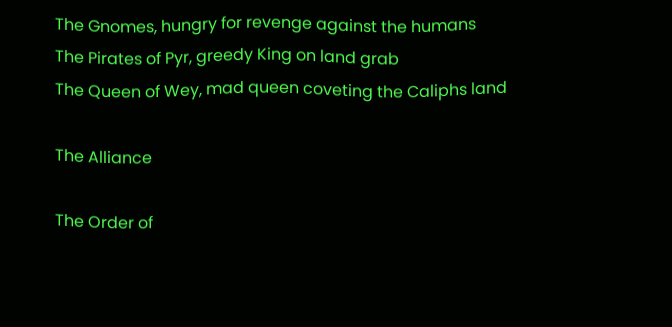The Gnomes, hungry for revenge against the humans
The Pirates of Pyr, greedy King on land grab
The Queen of Wey, mad queen coveting the Caliphs land

The Alliance

The Order of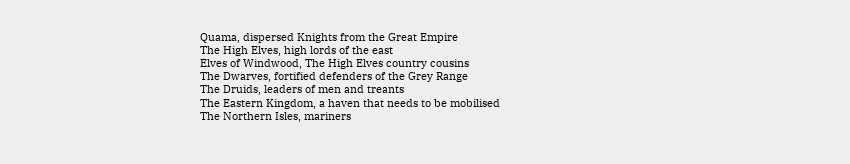Quama, dispersed Knights from the Great Empire
The High Elves, high lords of the east
Elves of Windwood, The High Elves country cousins
The Dwarves, fortified defenders of the Grey Range
The Druids, leaders of men and treants
The Eastern Kingdom, a haven that needs to be mobilised
The Northern Isles, mariners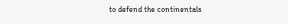to defend the continentals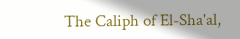The Caliph of El-Sha'al,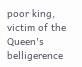poor king, victim of the Queen's belligerence